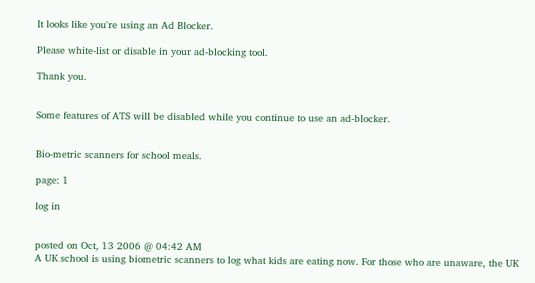It looks like you're using an Ad Blocker.

Please white-list or disable in your ad-blocking tool.

Thank you.


Some features of ATS will be disabled while you continue to use an ad-blocker.


Bio-metric scanners for school meals.

page: 1

log in


posted on Oct, 13 2006 @ 04:42 AM
A UK school is using biometric scanners to log what kids are eating now. For those who are unaware, the UK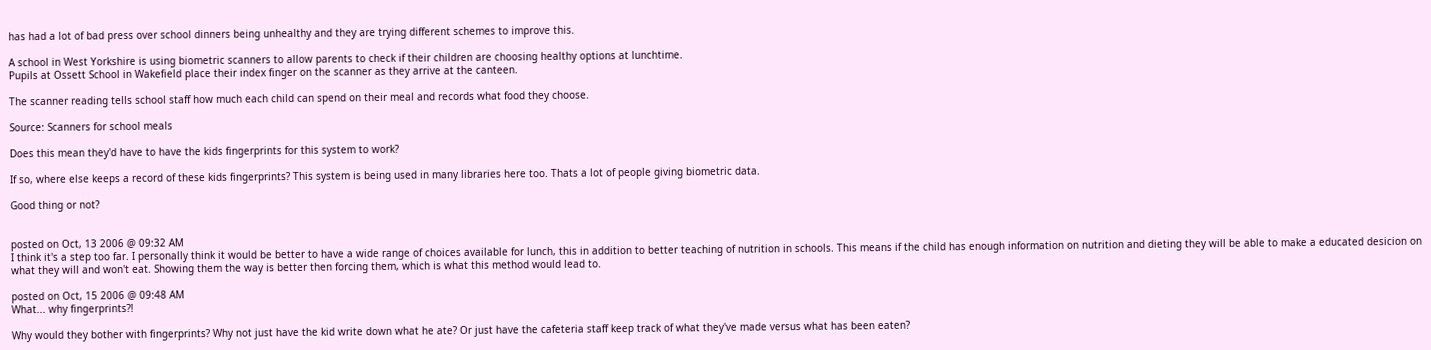has had a lot of bad press over school dinners being unhealthy and they are trying different schemes to improve this.

A school in West Yorkshire is using biometric scanners to allow parents to check if their children are choosing healthy options at lunchtime.
Pupils at Ossett School in Wakefield place their index finger on the scanner as they arrive at the canteen.

The scanner reading tells school staff how much each child can spend on their meal and records what food they choose.

Source: Scanners for school meals

Does this mean they'd have to have the kids fingerprints for this system to work?

If so, where else keeps a record of these kids fingerprints? This system is being used in many libraries here too. Thats a lot of people giving biometric data.

Good thing or not?


posted on Oct, 13 2006 @ 09:32 AM
I think it's a step too far. I personally think it would be better to have a wide range of choices available for lunch, this in addition to better teaching of nutrition in schools. This means if the child has enough information on nutrition and dieting they will be able to make a educated desicion on what they will and won't eat. Showing them the way is better then forcing them, which is what this method would lead to.

posted on Oct, 15 2006 @ 09:48 AM
What... why fingerprints?!

Why would they bother with fingerprints? Why not just have the kid write down what he ate? Or just have the cafeteria staff keep track of what they've made versus what has been eaten?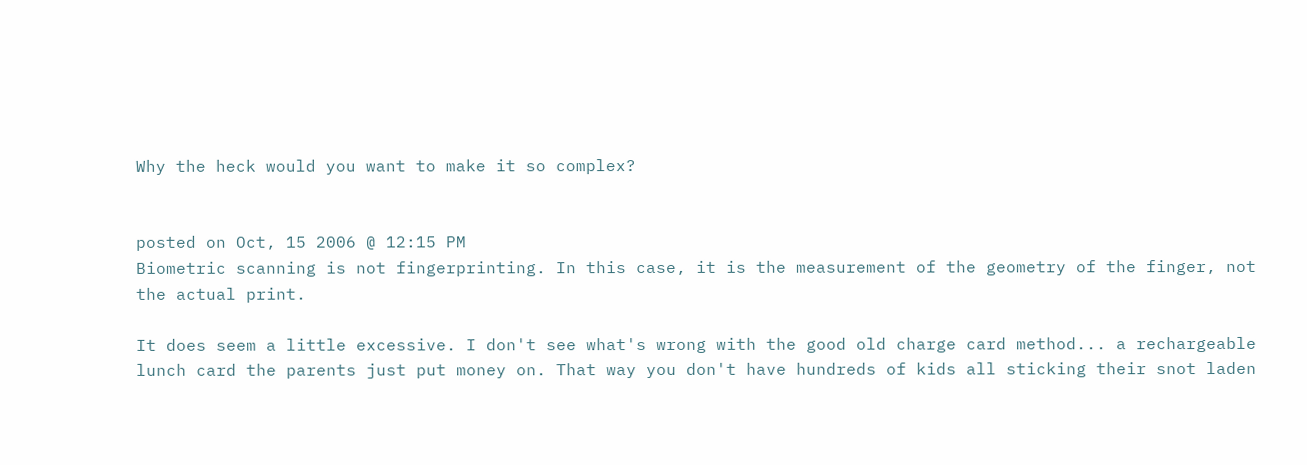Why the heck would you want to make it so complex?


posted on Oct, 15 2006 @ 12:15 PM
Biometric scanning is not fingerprinting. In this case, it is the measurement of the geometry of the finger, not the actual print.

It does seem a little excessive. I don't see what's wrong with the good old charge card method... a rechargeable lunch card the parents just put money on. That way you don't have hundreds of kids all sticking their snot laden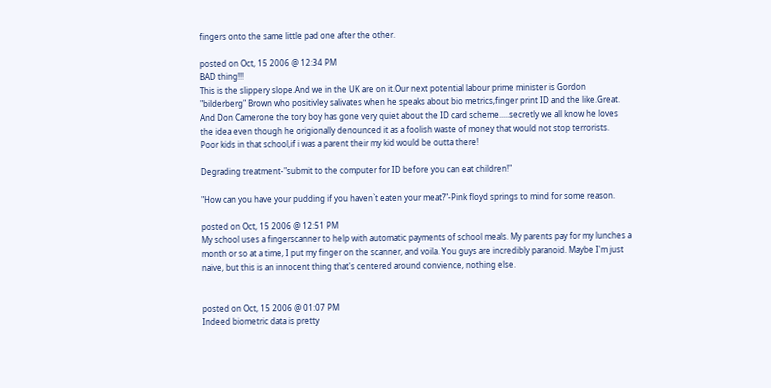fingers onto the same little pad one after the other.

posted on Oct, 15 2006 @ 12:34 PM
BAD thing!!!
This is the slippery slope.And we in the UK are on it.Our next potential labour prime minister is Gordon "bilderberg" Brown who positivley salivates when he speaks about bio metrics,finger print ID and the like.Great.
And Don Camerone the tory boy has gone very quiet about the ID card scheme.....secretly we all know he loves the idea even though he origionally denounced it as a foolish waste of money that would not stop terrorists.
Poor kids in that school,if i was a parent their my kid would be outta there!

Degrading treatment-"submit to the computer for ID before you can eat children!"

"How can you have your pudding if you haven`t eaten your meat?"-Pink floyd springs to mind for some reason.

posted on Oct, 15 2006 @ 12:51 PM
My school uses a fingerscanner to help with automatic payments of school meals. My parents pay for my lunches a month or so at a time, I put my finger on the scanner, and voila. You guys are incredibly paranoid. Maybe I'm just naive, but this is an innocent thing that's centered around convience, nothing else.


posted on Oct, 15 2006 @ 01:07 PM
Indeed biometric data is pretty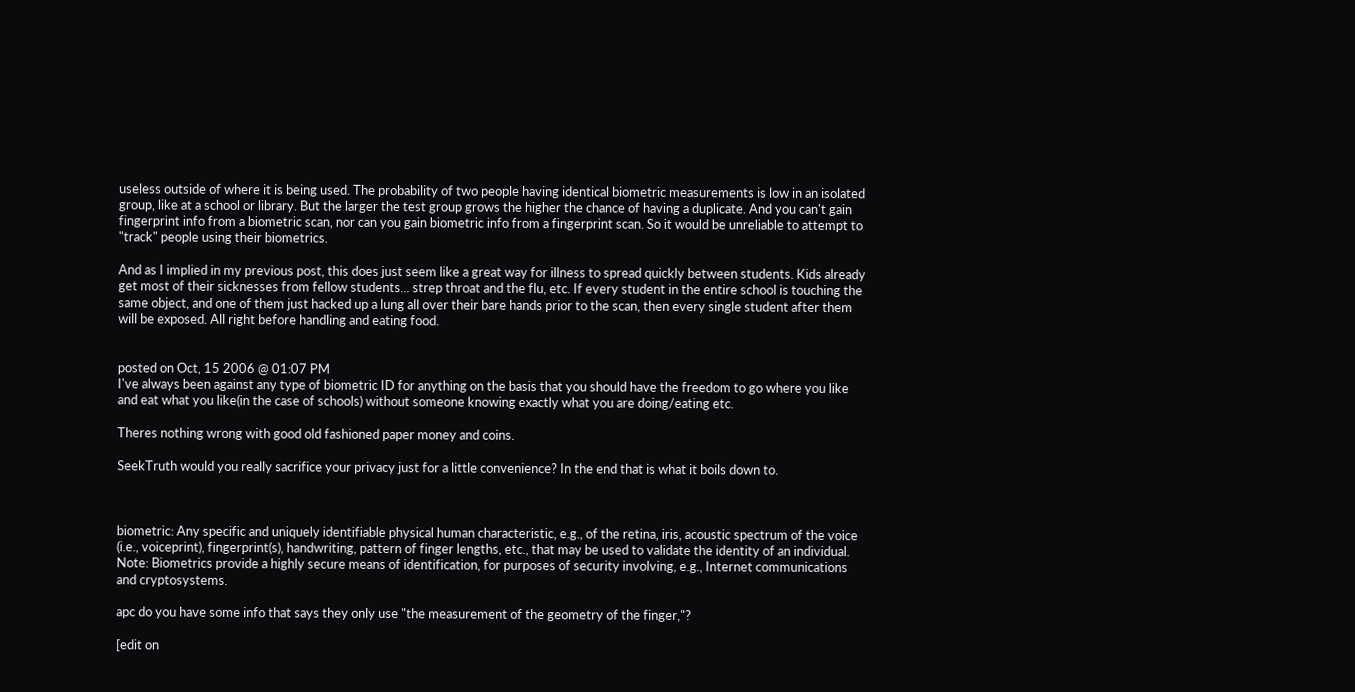useless outside of where it is being used. The probability of two people having identical biometric measurements is low in an isolated group, like at a school or library. But the larger the test group grows the higher the chance of having a duplicate. And you can't gain fingerprint info from a biometric scan, nor can you gain biometric info from a fingerprint scan. So it would be unreliable to attempt to "track" people using their biometrics.

And as I implied in my previous post, this does just seem like a great way for illness to spread quickly between students. Kids already get most of their sicknesses from fellow students... strep throat and the flu, etc. If every student in the entire school is touching the same object, and one of them just hacked up a lung all over their bare hands prior to the scan, then every single student after them will be exposed. All right before handling and eating food.


posted on Oct, 15 2006 @ 01:07 PM
I've always been against any type of biometric ID for anything on the basis that you should have the freedom to go where you like and eat what you like(in the case of schools) without someone knowing exactly what you are doing/eating etc.

Theres nothing wrong with good old fashioned paper money and coins.

SeekTruth would you really sacrifice your privacy just for a little convenience? In the end that is what it boils down to.



biometric: Any specific and uniquely identifiable physical human characteristic, e.g., of the retina, iris, acoustic spectrum of the voice (i.e., voiceprint), fingerprint(s), handwriting, pattern of finger lengths, etc., that may be used to validate the identity of an individual. Note: Biometrics provide a highly secure means of identification, for purposes of security involving, e.g., Internet communications and cryptosystems.

apc do you have some info that says they only use "the measurement of the geometry of the finger,"?

[edit on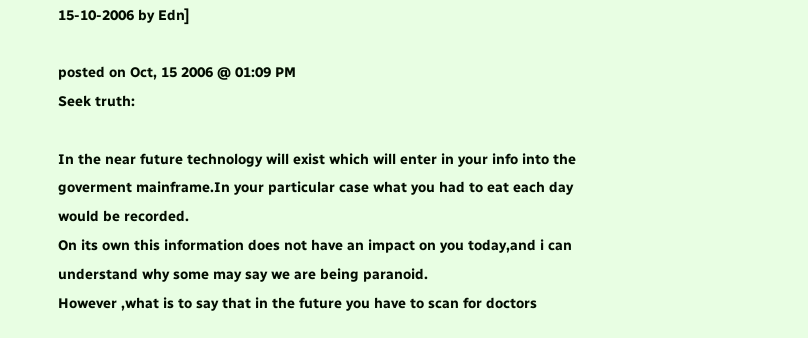15-10-2006 by Edn]

posted on Oct, 15 2006 @ 01:09 PM
Seek truth:

In the near future technology will exist which will enter in your info into the goverment mainframe.In your particular case what you had to eat each day would be recorded.
On its own this information does not have an impact on you today,and i can understand why some may say we are being paranoid.
However ,what is to say that in the future you have to scan for doctors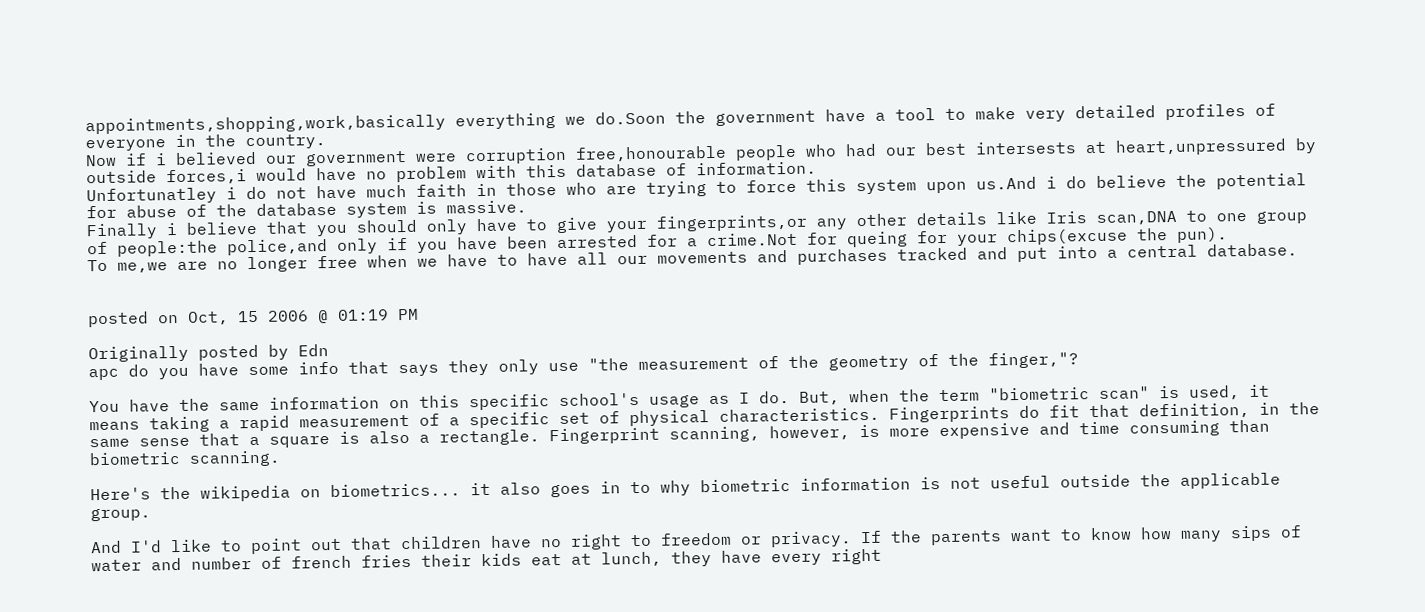appointments,shopping,work,basically everything we do.Soon the government have a tool to make very detailed profiles of everyone in the country.
Now if i believed our government were corruption free,honourable people who had our best intersests at heart,unpressured by outside forces,i would have no problem with this database of information.
Unfortunatley i do not have much faith in those who are trying to force this system upon us.And i do believe the potential for abuse of the database system is massive.
Finally i believe that you should only have to give your fingerprints,or any other details like Iris scan,DNA to one group of people:the police,and only if you have been arrested for a crime.Not for queing for your chips(excuse the pun).
To me,we are no longer free when we have to have all our movements and purchases tracked and put into a central database.


posted on Oct, 15 2006 @ 01:19 PM

Originally posted by Edn
apc do you have some info that says they only use "the measurement of the geometry of the finger,"?

You have the same information on this specific school's usage as I do. But, when the term "biometric scan" is used, it means taking a rapid measurement of a specific set of physical characteristics. Fingerprints do fit that definition, in the same sense that a square is also a rectangle. Fingerprint scanning, however, is more expensive and time consuming than biometric scanning.

Here's the wikipedia on biometrics... it also goes in to why biometric information is not useful outside the applicable group.

And I'd like to point out that children have no right to freedom or privacy. If the parents want to know how many sips of water and number of french fries their kids eat at lunch, they have every right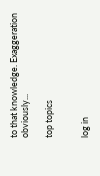to that knowledge. Exaggeration obviously...

top topics


log in